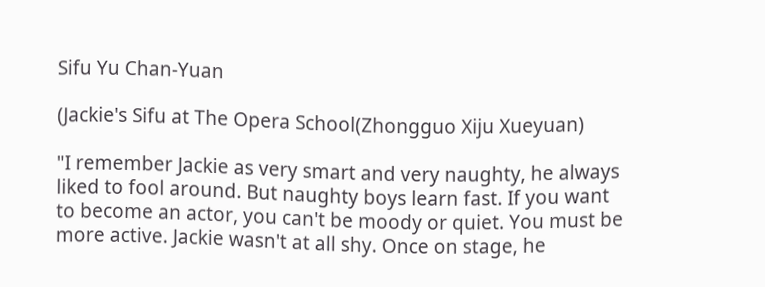Sifu Yu Chan-Yuan

(Jackie's Sifu at The Opera School(Zhongguo Xiju Xueyuan)

"I remember Jackie as very smart and very naughty, he always liked to fool around. But naughty boys learn fast. If you want to become an actor, you can't be moody or quiet. You must be more active. Jackie wasn't at all shy. Once on stage, he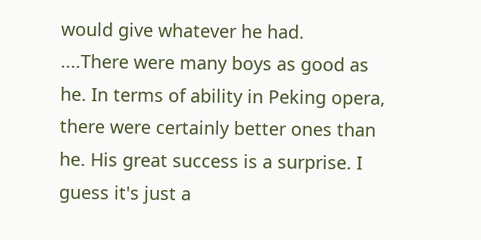would give whatever he had.
....There were many boys as good as he. In terms of ability in Peking opera, there were certainly better ones than he. His great success is a surprise. I guess it's just a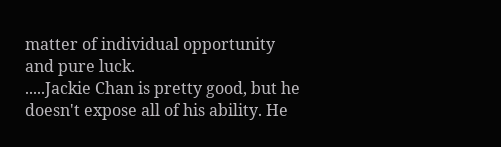matter of individual opportunity and pure luck.
.....Jackie Chan is pretty good, but he doesn't expose all of his ability. He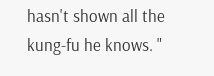hasn't shown all the kung-fu he knows. "